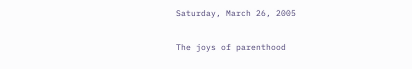Saturday, March 26, 2005

The joys of parenthood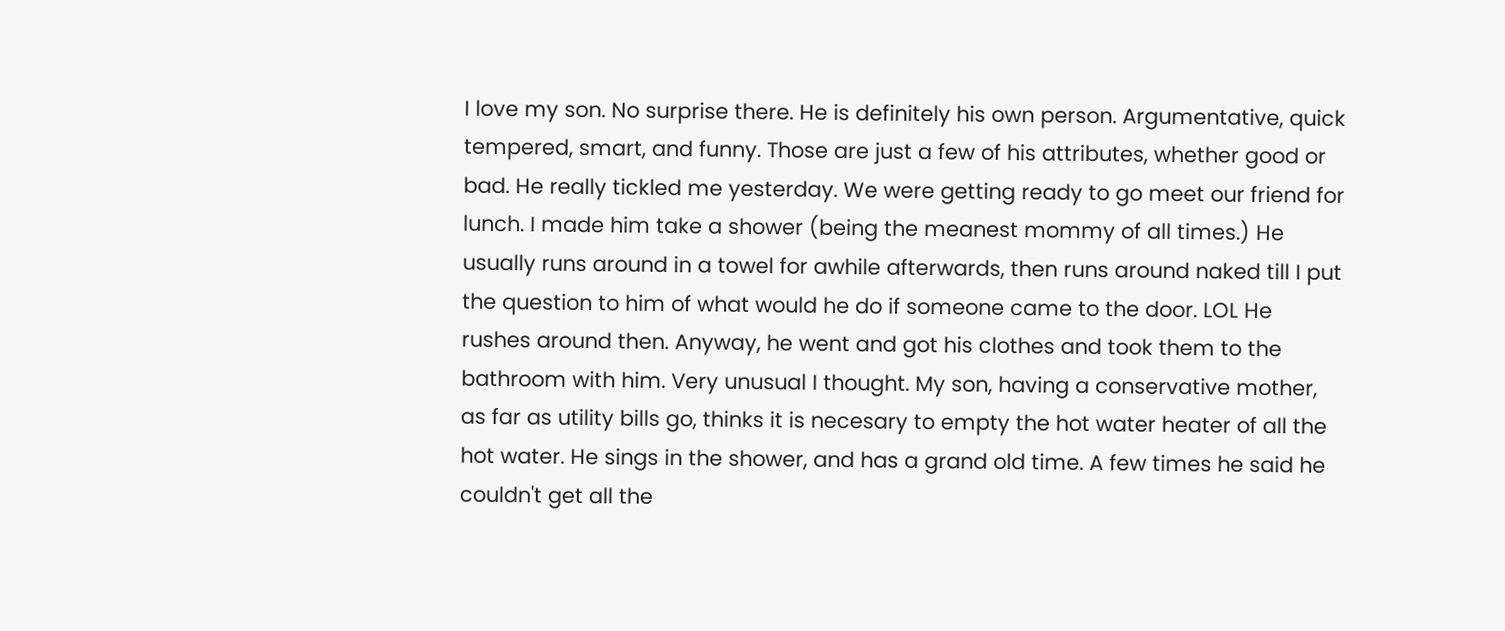I love my son. No surprise there. He is definitely his own person. Argumentative, quick tempered, smart, and funny. Those are just a few of his attributes, whether good or bad. He really tickled me yesterday. We were getting ready to go meet our friend for lunch. I made him take a shower (being the meanest mommy of all times.) He usually runs around in a towel for awhile afterwards, then runs around naked till I put the question to him of what would he do if someone came to the door. LOL He rushes around then. Anyway, he went and got his clothes and took them to the bathroom with him. Very unusual I thought. My son, having a conservative mother, as far as utility bills go, thinks it is necesary to empty the hot water heater of all the hot water. He sings in the shower, and has a grand old time. A few times he said he couldn't get all the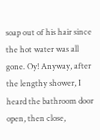soap out of his hair since the hot water was all gone. Oy! Anyway, after the lengthy shower, I heard the bathroom door open, then close,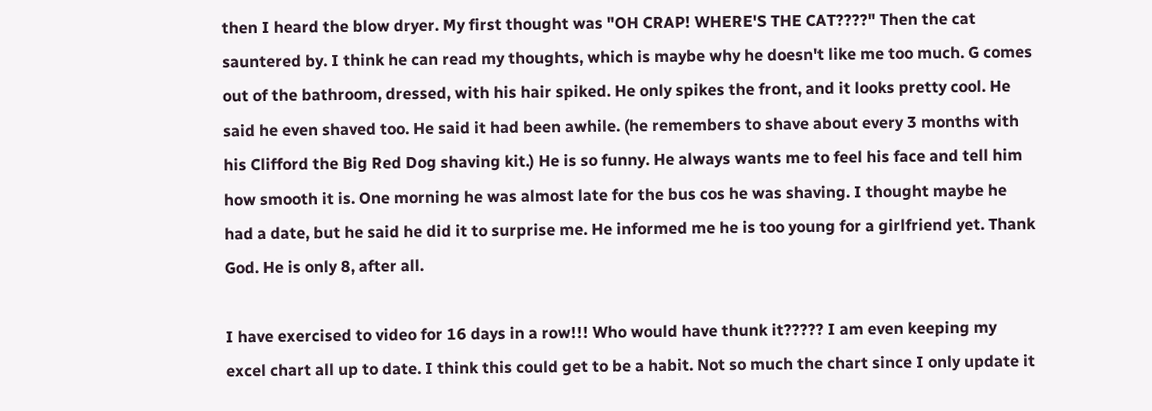then I heard the blow dryer. My first thought was "OH CRAP! WHERE'S THE CAT????" Then the cat sauntered by. I think he can read my thoughts, which is maybe why he doesn't like me too much. G comes out of the bathroom, dressed, with his hair spiked. He only spikes the front, and it looks pretty cool. He said he even shaved too. He said it had been awhile. (he remembers to shave about every 3 months with his Clifford the Big Red Dog shaving kit.) He is so funny. He always wants me to feel his face and tell him how smooth it is. One morning he was almost late for the bus cos he was shaving. I thought maybe he had a date, but he said he did it to surprise me. He informed me he is too young for a girlfriend yet. Thank God. He is only 8, after all.

I have exercised to video for 16 days in a row!!! Who would have thunk it????? I am even keeping my excel chart all up to date. I think this could get to be a habit. Not so much the chart since I only update it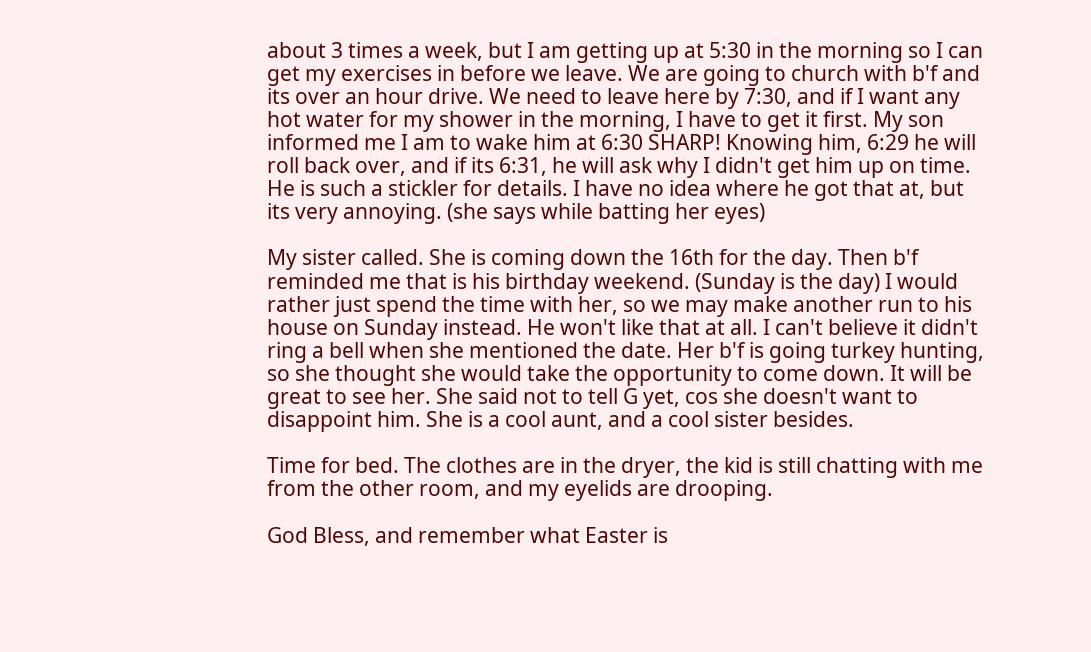about 3 times a week, but I am getting up at 5:30 in the morning so I can get my exercises in before we leave. We are going to church with b'f and its over an hour drive. We need to leave here by 7:30, and if I want any hot water for my shower in the morning, I have to get it first. My son informed me I am to wake him at 6:30 SHARP! Knowing him, 6:29 he will roll back over, and if its 6:31, he will ask why I didn't get him up on time. He is such a stickler for details. I have no idea where he got that at, but its very annoying. (she says while batting her eyes)

My sister called. She is coming down the 16th for the day. Then b'f reminded me that is his birthday weekend. (Sunday is the day) I would rather just spend the time with her, so we may make another run to his house on Sunday instead. He won't like that at all. I can't believe it didn't ring a bell when she mentioned the date. Her b'f is going turkey hunting, so she thought she would take the opportunity to come down. It will be great to see her. She said not to tell G yet, cos she doesn't want to disappoint him. She is a cool aunt, and a cool sister besides.

Time for bed. The clothes are in the dryer, the kid is still chatting with me from the other room, and my eyelids are drooping.

God Bless, and remember what Easter is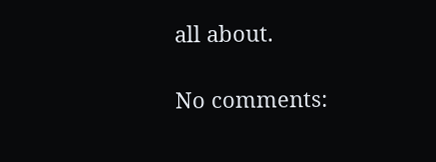all about.

No comments: